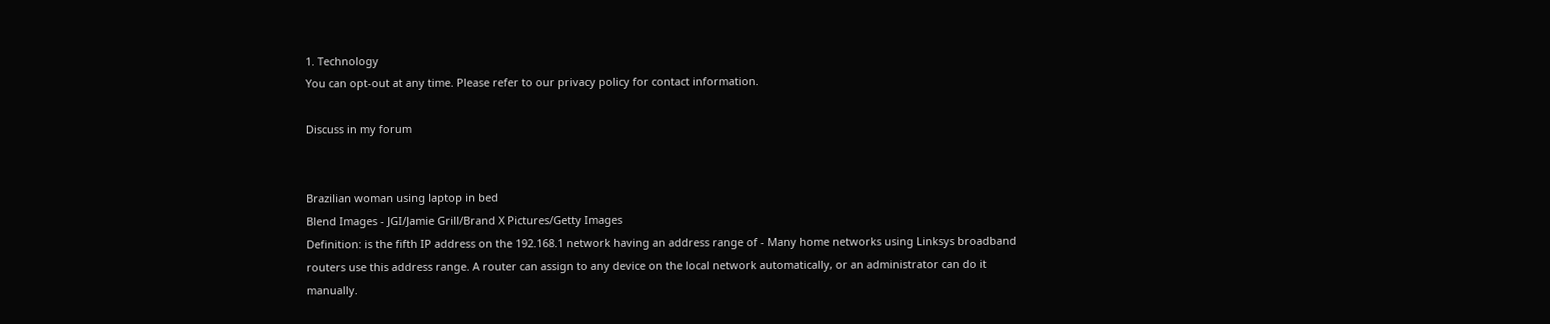1. Technology
You can opt-out at any time. Please refer to our privacy policy for contact information.

Discuss in my forum


Brazilian woman using laptop in bed
Blend Images - JGI/Jamie Grill/Brand X Pictures/Getty Images
Definition: is the fifth IP address on the 192.168.1 network having an address range of - Many home networks using Linksys broadband routers use this address range. A router can assign to any device on the local network automatically, or an administrator can do it manually.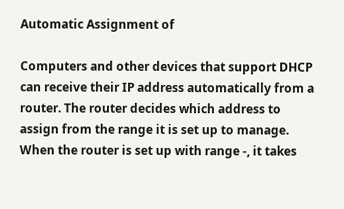Automatic Assignment of

Computers and other devices that support DHCP can receive their IP address automatically from a router. The router decides which address to assign from the range it is set up to manage. When the router is set up with range -, it takes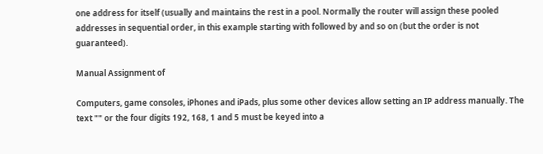one address for itself (usually and maintains the rest in a pool. Normally the router will assign these pooled addresses in sequential order, in this example starting with followed by and so on (but the order is not guaranteed).

Manual Assignment of

Computers, game consoles, iPhones and iPads, plus some other devices allow setting an IP address manually. The text "" or the four digits 192, 168, 1 and 5 must be keyed into a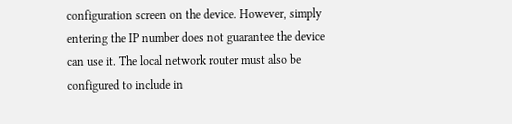configuration screen on the device. However, simply entering the IP number does not guarantee the device can use it. The local network router must also be configured to include in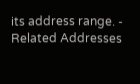its address range. - Related Addresses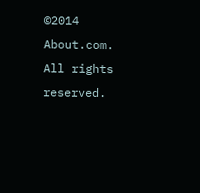©2014 About.com. All rights reserved.